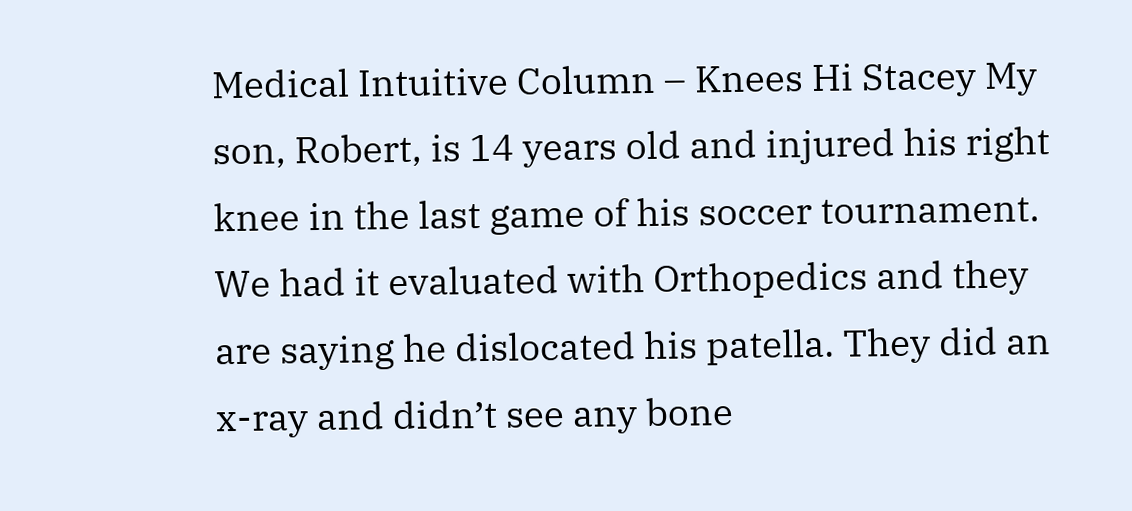Medical Intuitive Column – Knees Hi Stacey My son, Robert, is 14 years old and injured his right knee in the last game of his soccer tournament. We had it evaluated with Orthopedics and they are saying he dislocated his patella. They did an x-ray and didn’t see any bone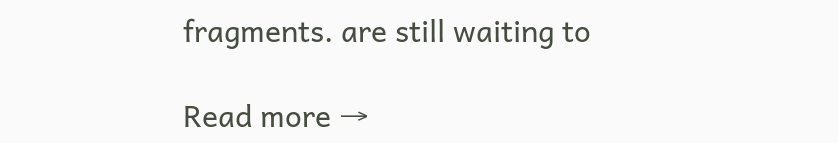fragments. are still waiting to

Read more →